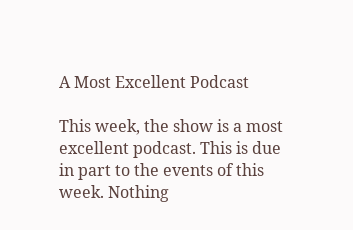A Most Excellent Podcast

This week, the show is a most excellent podcast. This is due in part to the events of this week. Nothing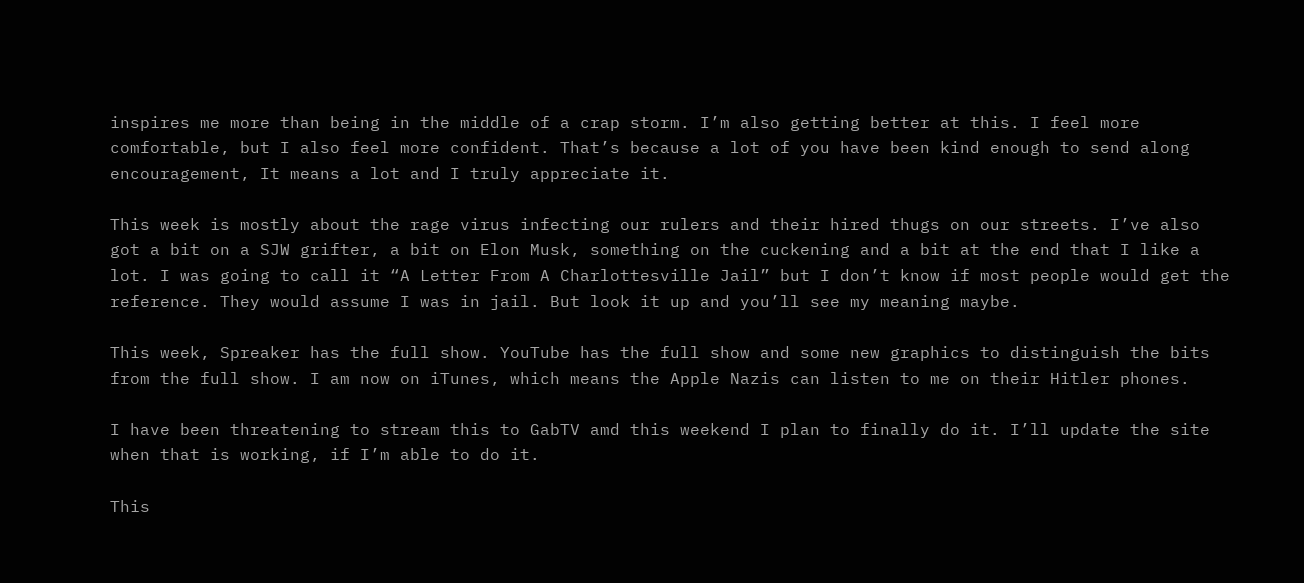inspires me more than being in the middle of a crap storm. I’m also getting better at this. I feel more comfortable, but I also feel more confident. That’s because a lot of you have been kind enough to send along encouragement, It means a lot and I truly appreciate it.

This week is mostly about the rage virus infecting our rulers and their hired thugs on our streets. I’ve also got a bit on a SJW grifter, a bit on Elon Musk, something on the cuckening and a bit at the end that I like a lot. I was going to call it “A Letter From A Charlottesville Jail” but I don’t know if most people would get the reference. They would assume I was in jail. But look it up and you’ll see my meaning maybe.

This week, Spreaker has the full show. YouTube has the full show and some new graphics to distinguish the bits from the full show. I am now on iTunes, which means the Apple Nazis can listen to me on their Hitler phones.

I have been threatening to stream this to GabTV amd this weekend I plan to finally do it. I’ll update the site when that is working, if I’m able to do it.

This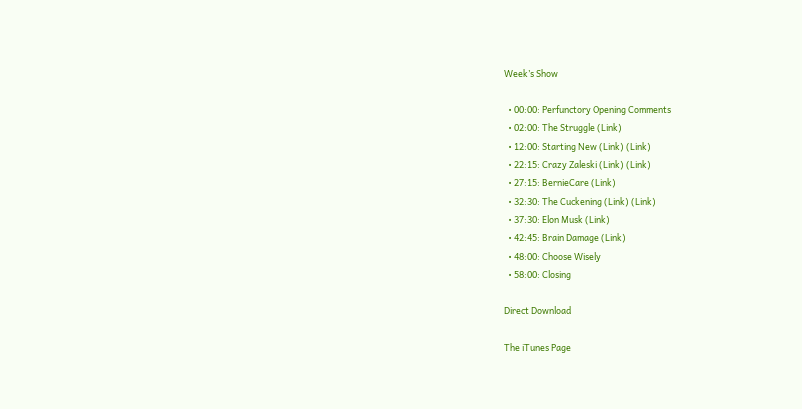Week’s Show

  • 00:00: Perfunctory Opening Comments
  • 02:00: The Struggle (Link)
  • 12:00: Starting New (Link) (Link)
  • 22:15: Crazy Zaleski (Link) (Link)
  • 27:15: BernieCare (Link)
  • 32:30: The Cuckening (Link) (Link)
  • 37:30: Elon Musk (Link)
  • 42:45: Brain Damage (Link)
  • 48:00: Choose Wisely
  • 58:00: Closing

Direct Download

The iTunes Page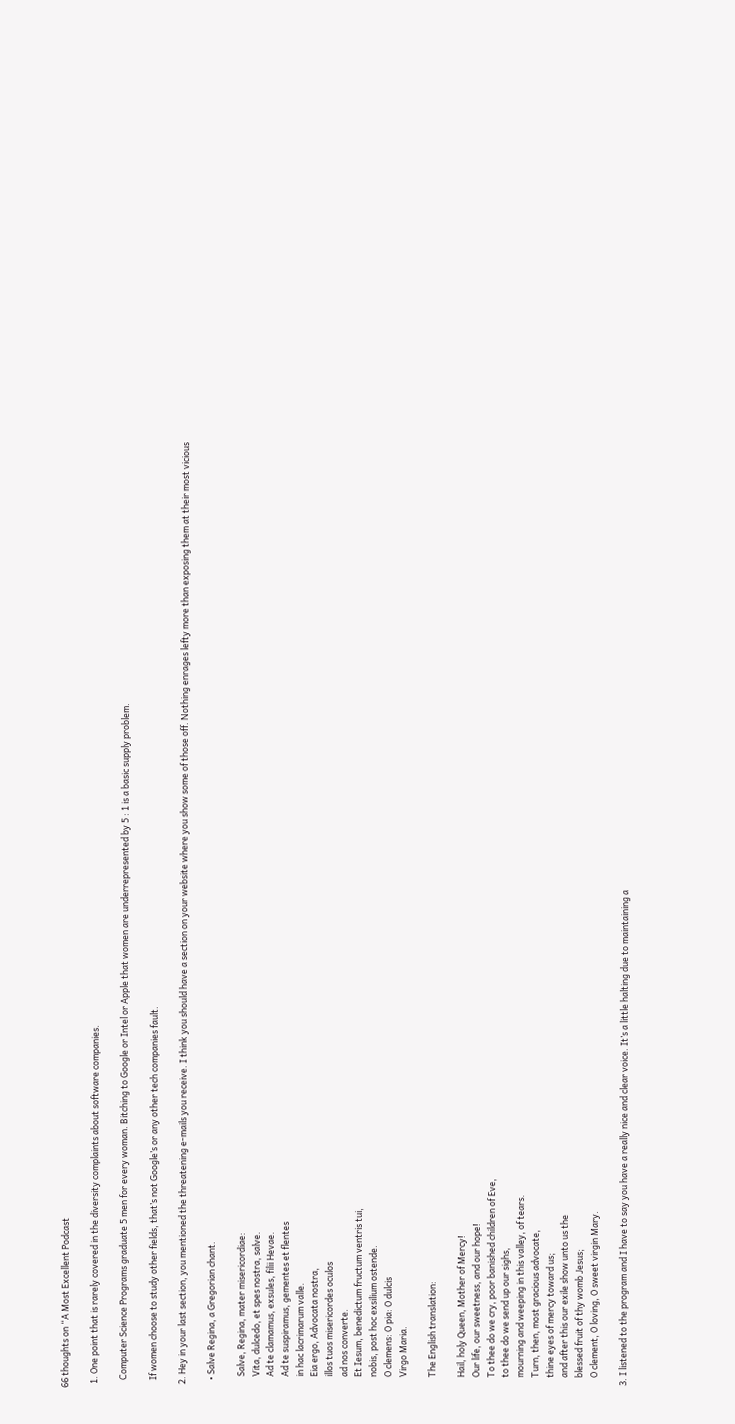66 thoughts on “A Most Excellent Podcast

  1. One point that is rarely covered in the diversity complaints about software companies.

    Computer Science Programs graduate 5 men for every woman. Bitching to Google or Intel or Apple that women are underrepresented by 5 : 1 is a basic supply problem.

    If women choose to study other fields, that’s not Google’s or any other tech companies fault.

  2. Hey in your last section, you mentioned the threatening e-mails you receive. I think you should have a section on your website where you show some of those off. Nothing enrages lefty more than exposing them at their most vicious

    • Salve Regina, a Gregorian chant.

      Salve, Regina, mater misericordiae:
      Vita, dulcedo, et spes nostra, salve.
      Ad te clamamus, exsules, filii Hevae.
      Ad te suspiramus, gementes et flentes
      in hac lacrimarum valle.
      Eia ergo, Advocata nostra,
      illos tuos misericordes oculos
      ad nos converte.
      Et Iesum, benedictum fructum ventris tui,
      nobis, post hoc exsilium ostende.
      O clemens: O pia: O dulcis
      Virgo Maria.

      The English translation:

      Hail, holy Queen, Mother of Mercy!
      Our life, our sweetness, and our hope!
      To thee do we cry, poor banished children of Eve,
      to thee do we send up our sighs,
      mourning and weeping in this valley, of tears.
      Turn, then, most gracious advocate,
      thine eyes of mercy toward us;
      and after this our exile show unto us the
      blessed fruit of thy womb Jesus;
      O clement, O loving, O sweet virgin Mary.

  3. I listened to the program and I have to say you have a really nice and clear voice. It’s a little halting due to maintaining a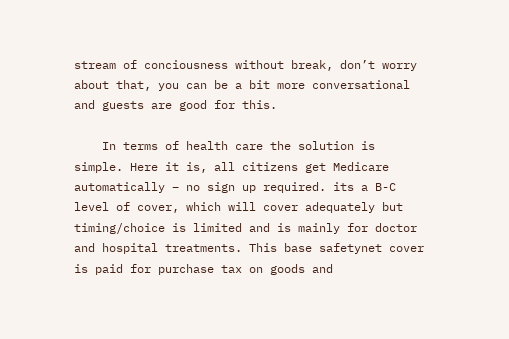stream of conciousness without break, don’t worry about that, you can be a bit more conversational and guests are good for this.

    In terms of health care the solution is simple. Here it is, all citizens get Medicare automatically – no sign up required. its a B-C level of cover, which will cover adequately but timing/choice is limited and is mainly for doctor and hospital treatments. This base safetynet cover is paid for purchase tax on goods and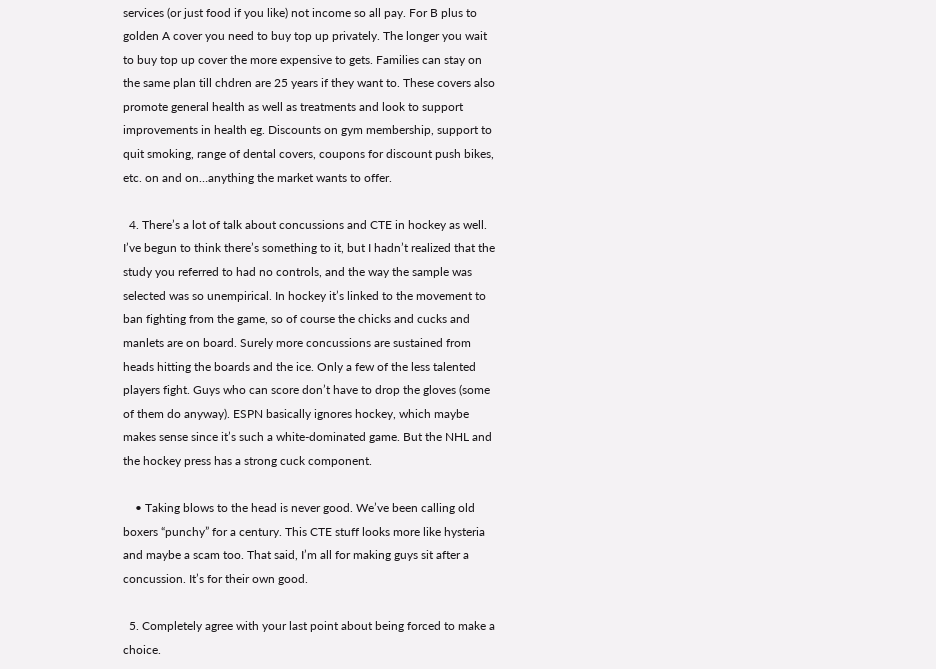services (or just food if you like) not income so all pay. For B plus to golden A cover you need to buy top up privately. The longer you wait to buy top up cover the more expensive to gets. Families can stay on the same plan till chdren are 25 years if they want to. These covers also promote general health as well as treatments and look to support improvements in health eg. Discounts on gym membership, support to quit smoking, range of dental covers, coupons for discount push bikes, etc. on and on…anything the market wants to offer.

  4. There’s a lot of talk about concussions and CTE in hockey as well. I’ve begun to think there’s something to it, but I hadn’t realized that the study you referred to had no controls, and the way the sample was selected was so unempirical. In hockey it’s linked to the movement to ban fighting from the game, so of course the chicks and cucks and manlets are on board. Surely more concussions are sustained from heads hitting the boards and the ice. Only a few of the less talented players fight. Guys who can score don’t have to drop the gloves (some of them do anyway). ESPN basically ignores hockey, which maybe makes sense since it’s such a white-dominated game. But the NHL and the hockey press has a strong cuck component.

    • Taking blows to the head is never good. We’ve been calling old boxers “punchy” for a century. This CTE stuff looks more like hysteria and maybe a scam too. That said, I’m all for making guys sit after a concussion. It’s for their own good.

  5. Completely agree with your last point about being forced to make a choice.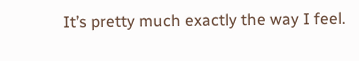It’s pretty much exactly the way I feel.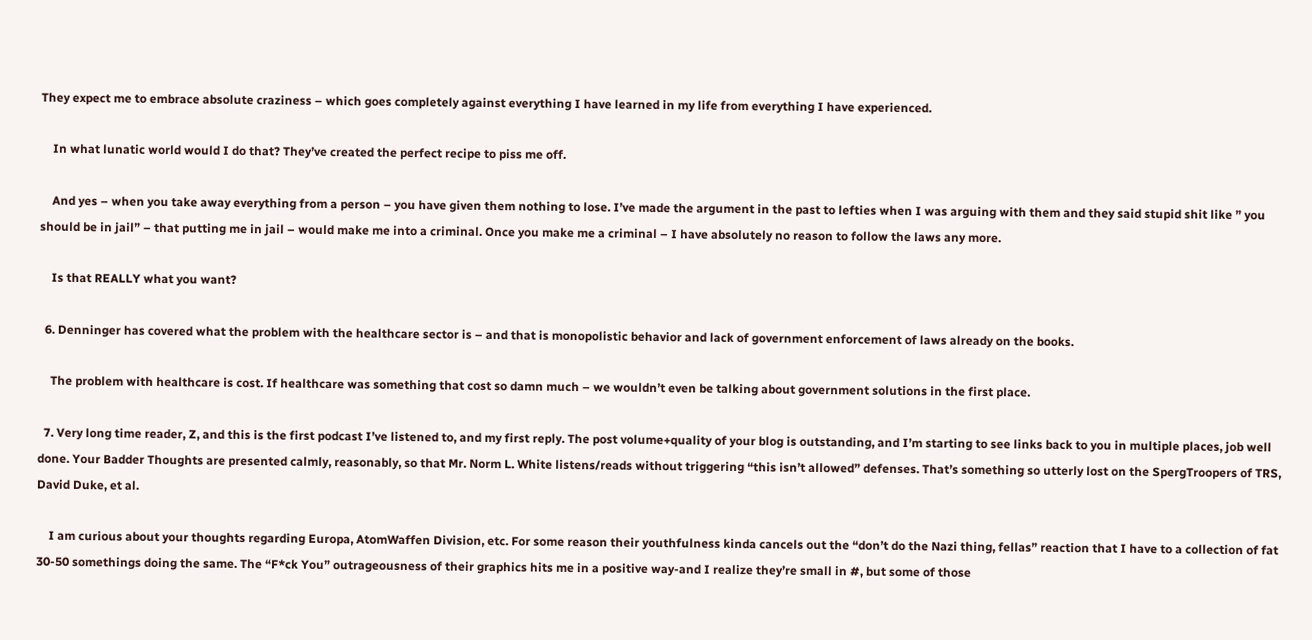They expect me to embrace absolute craziness – which goes completely against everything I have learned in my life from everything I have experienced.

    In what lunatic world would I do that? They’ve created the perfect recipe to piss me off.

    And yes – when you take away everything from a person – you have given them nothing to lose. I’ve made the argument in the past to lefties when I was arguing with them and they said stupid shit like ” you should be in jail” – that putting me in jail – would make me into a criminal. Once you make me a criminal – I have absolutely no reason to follow the laws any more.

    Is that REALLY what you want?

  6. Denninger has covered what the problem with the healthcare sector is – and that is monopolistic behavior and lack of government enforcement of laws already on the books.

    The problem with healthcare is cost. If healthcare was something that cost so damn much – we wouldn’t even be talking about government solutions in the first place.

  7. Very long time reader, Z, and this is the first podcast I’ve listened to, and my first reply. The post volume+quality of your blog is outstanding, and I’m starting to see links back to you in multiple places, job well done. Your Badder Thoughts are presented calmly, reasonably, so that Mr. Norm L. White listens/reads without triggering “this isn’t allowed” defenses. That’s something so utterly lost on the SpergTroopers of TRS, David Duke, et al.

    I am curious about your thoughts regarding Europa, AtomWaffen Division, etc. For some reason their youthfulness kinda cancels out the “don’t do the Nazi thing, fellas” reaction that I have to a collection of fat 30-50 somethings doing the same. The “F*ck You” outrageousness of their graphics hits me in a positive way-and I realize they’re small in #, but some of those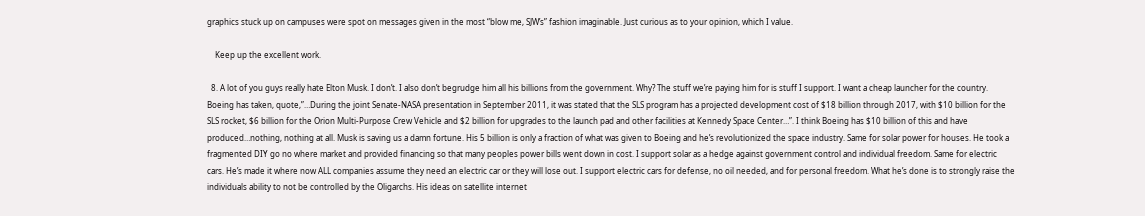graphics stuck up on campuses were spot on messages given in the most “blow me, SJW’s” fashion imaginable. Just curious as to your opinion, which I value.

    Keep up the excellent work.

  8. A lot of you guys really hate Elton Musk. I don’t. I also don’t begrudge him all his billions from the government. Why? The stuff we’re paying him for is stuff I support. I want a cheap launcher for the country. Boeing has taken, quote,”…During the joint Senate-NASA presentation in September 2011, it was stated that the SLS program has a projected development cost of $18 billion through 2017, with $10 billion for the SLS rocket, $6 billion for the Orion Multi-Purpose Crew Vehicle and $2 billion for upgrades to the launch pad and other facilities at Kennedy Space Center…”. I think Boeing has $10 billion of this and have produced…nothing, nothing at all. Musk is saving us a damn fortune. His 5 billion is only a fraction of what was given to Boeing and he’s revolutionized the space industry. Same for solar power for houses. He took a fragmented DIY go no where market and provided financing so that many peoples power bills went down in cost. I support solar as a hedge against government control and individual freedom. Same for electric cars. He’s made it where now ALL companies assume they need an electric car or they will lose out. I support electric cars for defense, no oil needed, and for personal freedom. What he’s done is to strongly raise the individuals ability to not be controlled by the Oligarchs. His ideas on satellite internet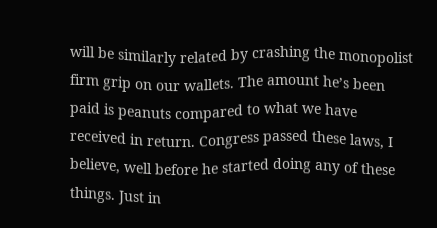will be similarly related by crashing the monopolist firm grip on our wallets. The amount he’s been paid is peanuts compared to what we have received in return. Congress passed these laws, I believe, well before he started doing any of these things. Just in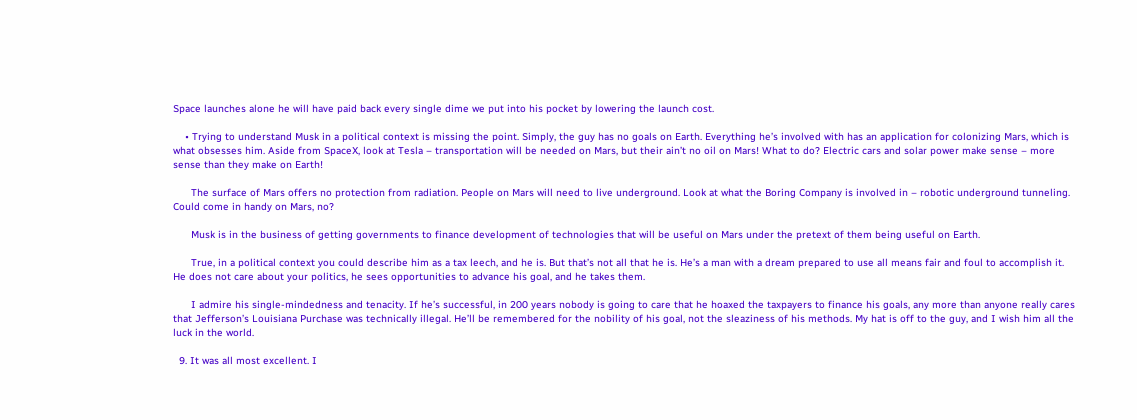Space launches alone he will have paid back every single dime we put into his pocket by lowering the launch cost.

    • Trying to understand Musk in a political context is missing the point. Simply, the guy has no goals on Earth. Everything he’s involved with has an application for colonizing Mars, which is what obsesses him. Aside from SpaceX, look at Tesla – transportation will be needed on Mars, but their ain’t no oil on Mars! What to do? Electric cars and solar power make sense – more sense than they make on Earth!

      The surface of Mars offers no protection from radiation. People on Mars will need to live underground. Look at what the Boring Company is involved in – robotic underground tunneling. Could come in handy on Mars, no?

      Musk is in the business of getting governments to finance development of technologies that will be useful on Mars under the pretext of them being useful on Earth.

      True, in a political context you could describe him as a tax leech, and he is. But that’s not all that he is. He’s a man with a dream prepared to use all means fair and foul to accomplish it. He does not care about your politics, he sees opportunities to advance his goal, and he takes them.

      I admire his single-mindedness and tenacity. If he’s successful, in 200 years nobody is going to care that he hoaxed the taxpayers to finance his goals, any more than anyone really cares that Jefferson’s Louisiana Purchase was technically illegal. He’ll be remembered for the nobility of his goal, not the sleaziness of his methods. My hat is off to the guy, and I wish him all the luck in the world.

  9. It was all most excellent. I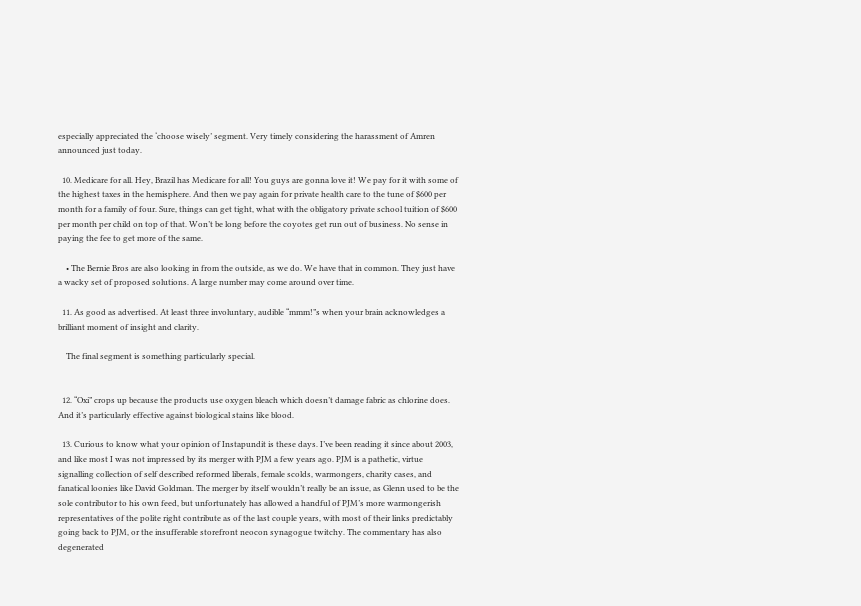especially appreciated the ‘choose wisely’ segment. Very timely considering the harassment of Amren announced just today.

  10. Medicare for all. Hey, Brazil has Medicare for all! You guys are gonna love it! We pay for it with some of the highest taxes in the hemisphere. And then we pay again for private health care to the tune of $600 per month for a family of four. Sure, things can get tight, what with the obligatory private school tuition of $600 per month per child on top of that. Won’t be long before the coyotes get run out of business. No sense in paying the fee to get more of the same.

    • The Bernie Bros are also looking in from the outside, as we do. We have that in common. They just have a wacky set of proposed solutions. A large number may come around over time.

  11. As good as advertised. At least three involuntary, audible “mmm!”s when your brain acknowledges a brilliant moment of insight and clarity.

    The final segment is something particularly special.


  12. “Oxi” crops up because the products use oxygen bleach which doesn’t damage fabric as chlorine does. And it’s particularly effective against biological stains like blood.

  13. Curious to know what your opinion of Instapundit is these days. I’ve been reading it since about 2003, and like most I was not impressed by its merger with PJM a few years ago. PJM is a pathetic, virtue signalling collection of self described reformed liberals, female scolds, warmongers, charity cases, and fanatical loonies like David Goldman. The merger by itself wouldn’t really be an issue, as Glenn used to be the sole contributor to his own feed, but unfortunately has allowed a handful of PJM’s more warmongerish representatives of the polite right contribute as of the last couple years, with most of their links predictably going back to PJM, or the insufferable storefront neocon synagogue twitchy. The commentary has also degenerated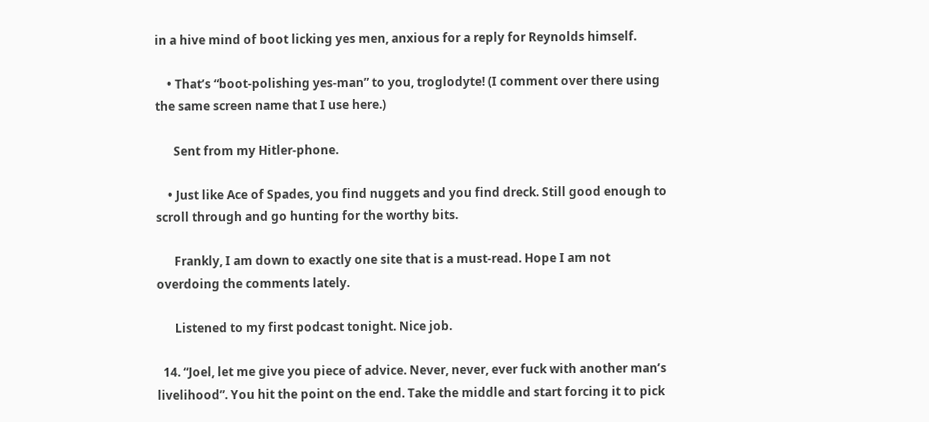in a hive mind of boot licking yes men, anxious for a reply for Reynolds himself.

    • That’s “boot-polishing yes-man” to you, troglodyte! (I comment over there using the same screen name that I use here.)

      Sent from my Hitler-phone.

    • Just like Ace of Spades, you find nuggets and you find dreck. Still good enough to scroll through and go hunting for the worthy bits.

      Frankly, I am down to exactly one site that is a must-read. Hope I am not overdoing the comments lately.

      Listened to my first podcast tonight. Nice job.

  14. “Joel, let me give you piece of advice. Never, never, ever fuck with another man’s livelihood”. You hit the point on the end. Take the middle and start forcing it to pick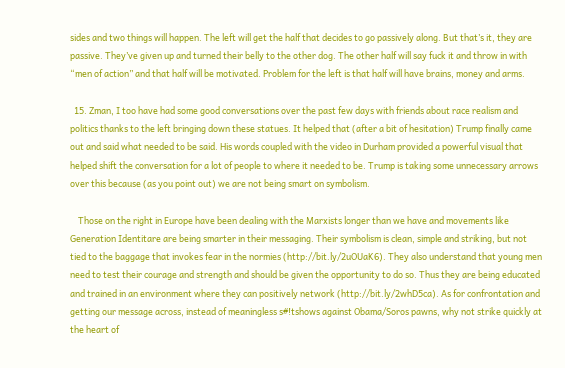sides and two things will happen. The left will get the half that decides to go passively along. But that’s it, they are passive. They’ve given up and turned their belly to the other dog. The other half will say fuck it and throw in with “men of action” and that half will be motivated. Problem for the left is that half will have brains, money and arms.

  15. Zman, I too have had some good conversations over the past few days with friends about race realism and politics thanks to the left bringing down these statues. It helped that (after a bit of hesitation) Trump finally came out and said what needed to be said. His words coupled with the video in Durham provided a powerful visual that helped shift the conversation for a lot of people to where it needed to be. Trump is taking some unnecessary arrows over this because (as you point out) we are not being smart on symbolism.

    Those on the right in Europe have been dealing with the Marxists longer than we have and movements like Generation Identitare are being smarter in their messaging. Their symbolism is clean, simple and striking, but not tied to the baggage that invokes fear in the normies (http://bit.ly/2uOUaK6). They also understand that young men need to test their courage and strength and should be given the opportunity to do so. Thus they are being educated and trained in an environment where they can positively network (http://bit.ly/2whD5ca). As for confrontation and getting our message across, instead of meaningless s#!tshows against Obama/Soros pawns, why not strike quickly at the heart of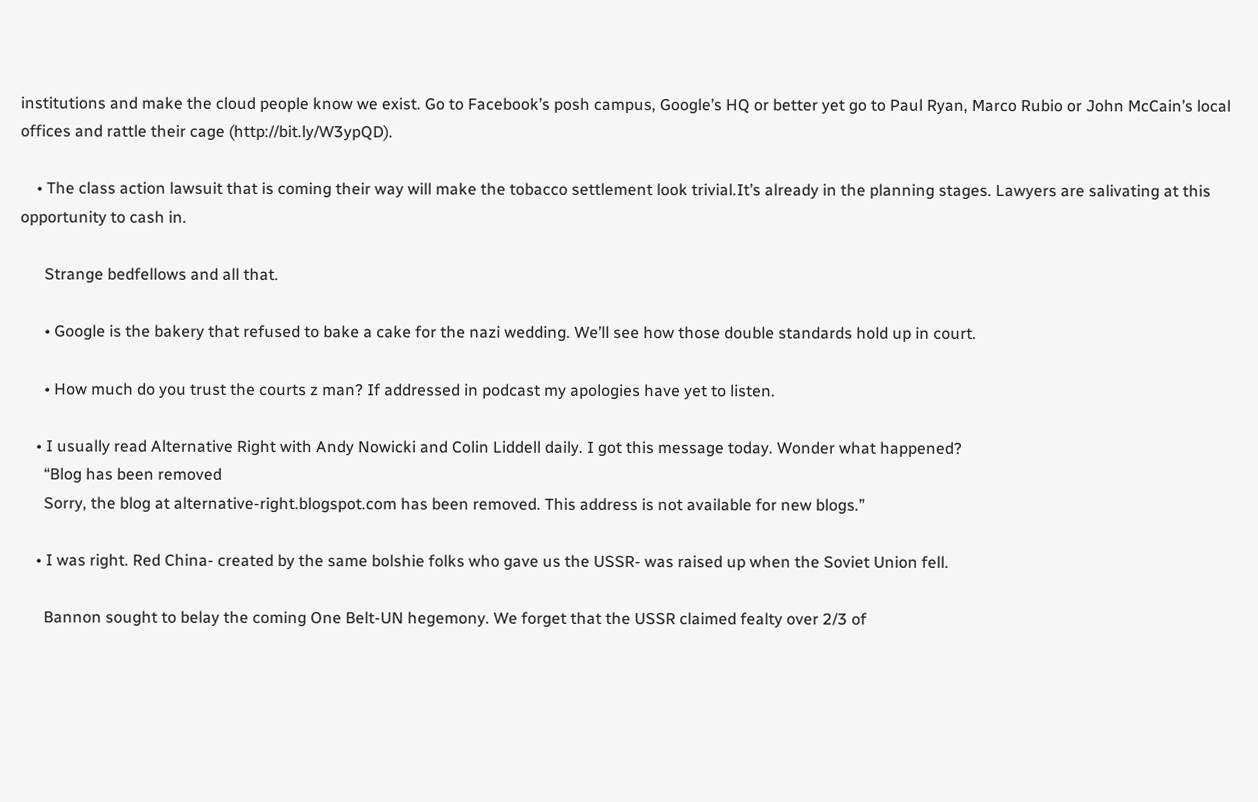institutions and make the cloud people know we exist. Go to Facebook’s posh campus, Google’s HQ or better yet go to Paul Ryan, Marco Rubio or John McCain’s local offices and rattle their cage (http://bit.ly/W3ypQD).

    • The class action lawsuit that is coming their way will make the tobacco settlement look trivial.It’s already in the planning stages. Lawyers are salivating at this opportunity to cash in.

      Strange bedfellows and all that.

      • Google is the bakery that refused to bake a cake for the nazi wedding. We’ll see how those double standards hold up in court.

      • How much do you trust the courts z man? If addressed in podcast my apologies have yet to listen.

    • I usually read Alternative Right with Andy Nowicki and Colin Liddell daily. I got this message today. Wonder what happened?
      “Blog has been removed
      Sorry, the blog at alternative-right.blogspot.com has been removed. This address is not available for new blogs.”

    • I was right. Red China- created by the same bolshie folks who gave us the USSR- was raised up when the Soviet Union fell.

      Bannon sought to belay the coming One Belt-UN hegemony. We forget that the USSR claimed fealty over 2/3 of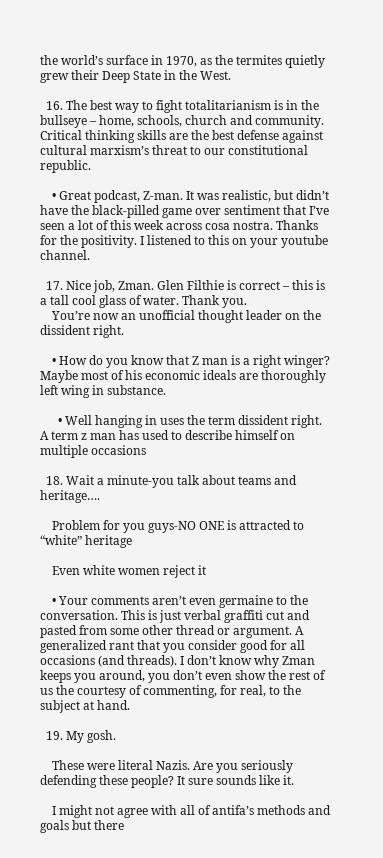the world’s surface in 1970, as the termites quietly grew their Deep State in the West.

  16. The best way to fight totalitarianism is in the bullseye – home, schools, church and community. Critical thinking skills are the best defense against cultural marxism’s threat to our constitutional republic.

    • Great podcast, Z-man. It was realistic, but didn’t have the black-pilled game over sentiment that I’ve seen a lot of this week across cosa nostra. Thanks for the positivity. I listened to this on your youtube channel.

  17. Nice job, Zman. Glen Filthie is correct – this is a tall cool glass of water. Thank you.
    You’re now an unofficial thought leader on the dissident right.

    • How do you know that Z man is a right winger? Maybe most of his economic ideals are thoroughly left wing in substance.

      • Well hanging in uses the term dissident right. A term z man has used to describe himself on multiple occasions

  18. Wait a minute-you talk about teams and heritage….

    Problem for you guys-NO ONE is attracted to “white” heritage

    Even white women reject it

    • Your comments aren’t even germaine to the conversation. This is just verbal graffiti cut and pasted from some other thread or argument. A generalized rant that you consider good for all occasions (and threads). I don’t know why Zman keeps you around, you don’t even show the rest of us the courtesy of commenting, for real, to the subject at hand.

  19. My gosh.

    These were literal Nazis. Are you seriously defending these people? It sure sounds like it.

    I might not agree with all of antifa’s methods and goals but there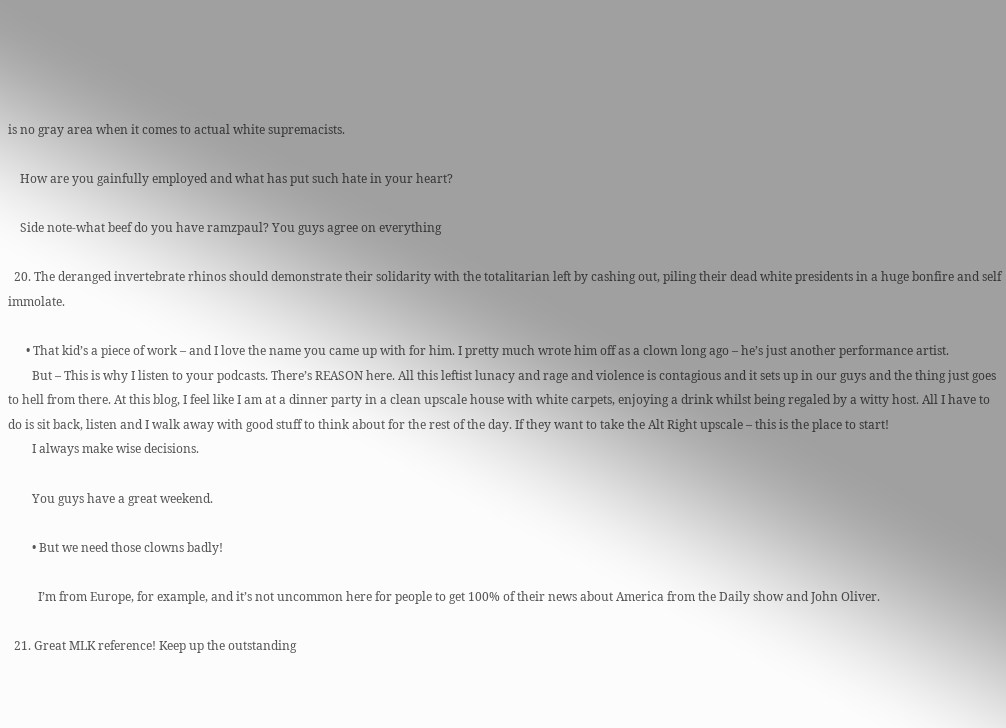is no gray area when it comes to actual white supremacists.

    How are you gainfully employed and what has put such hate in your heart?

    Side note-what beef do you have ramzpaul? You guys agree on everything

  20. The deranged invertebrate rhinos should demonstrate their solidarity with the totalitarian left by cashing out, piling their dead white presidents in a huge bonfire and self immolate.

      • That kid’s a piece of work – and I love the name you came up with for him. I pretty much wrote him off as a clown long ago – he’s just another performance artist.
        But – This is why I listen to your podcasts. There’s REASON here. All this leftist lunacy and rage and violence is contagious and it sets up in our guys and the thing just goes to hell from there. At this blog, I feel like I am at a dinner party in a clean upscale house with white carpets, enjoying a drink whilst being regaled by a witty host. All I have to do is sit back, listen and I walk away with good stuff to think about for the rest of the day. If they want to take the Alt Right upscale – this is the place to start!
        I always make wise decisions.

        You guys have a great weekend.

        • But we need those clowns badly!

          I’m from Europe, for example, and it’s not uncommon here for people to get 100% of their news about America from the Daily show and John Oliver.

  21. Great MLK reference! Keep up the outstanding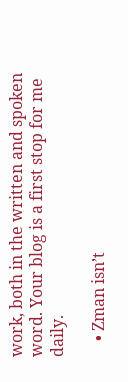work, both in the written and spoken word. Your blog is a first stop for me daily.

    • Zman isn’t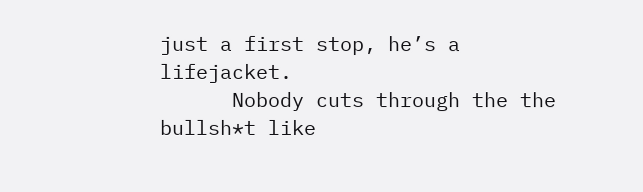just a first stop, he’s a lifejacket.
      Nobody cuts through the the bullsh*t like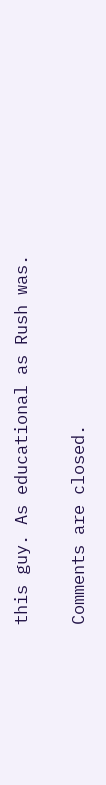this guy. As educational as Rush was.

Comments are closed.